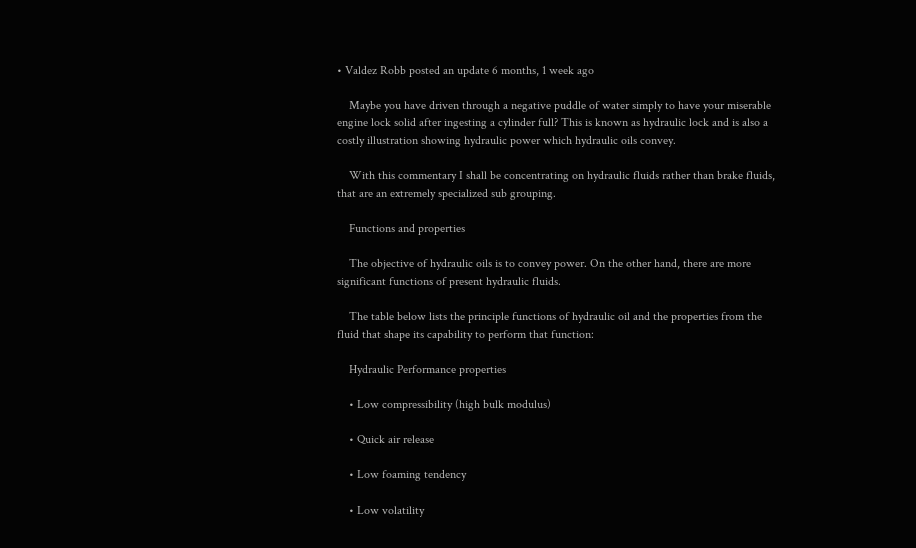• Valdez Robb posted an update 6 months, 1 week ago

    Maybe you have driven through a negative puddle of water simply to have your miserable engine lock solid after ingesting a cylinder full? This is known as hydraulic lock and is also a costly illustration showing hydraulic power which hydraulic oils convey.

    With this commentary I shall be concentrating on hydraulic fluids rather than brake fluids, that are an extremely specialized sub grouping.

    Functions and properties

    The objective of hydraulic oils is to convey power. On the other hand, there are more significant functions of present hydraulic fluids.

    The table below lists the principle functions of hydraulic oil and the properties from the fluid that shape its capability to perform that function:

    Hydraulic Performance properties

    • Low compressibility (high bulk modulus)

    • Quick air release

    • Low foaming tendency

    • Low volatility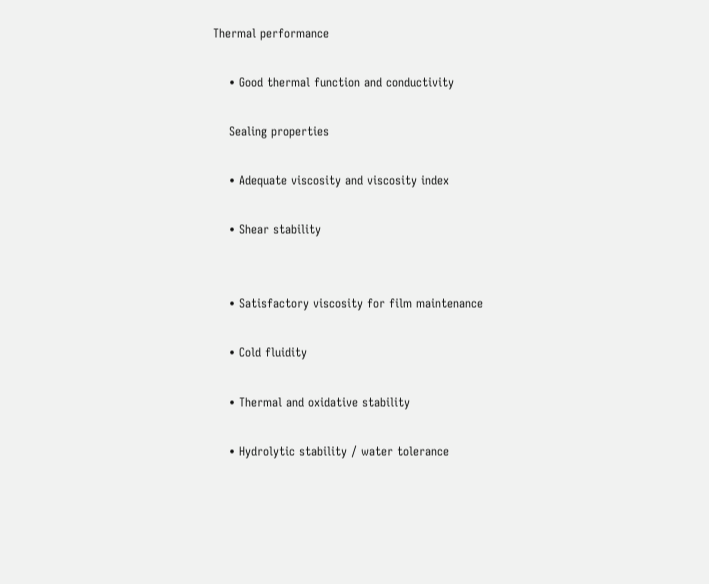Thermal performance

    • Good thermal function and conductivity

    Sealing properties

    • Adequate viscosity and viscosity index

    • Shear stability


    • Satisfactory viscosity for film maintenance

    • Cold fluidity

    • Thermal and oxidative stability

    • Hydrolytic stability / water tolerance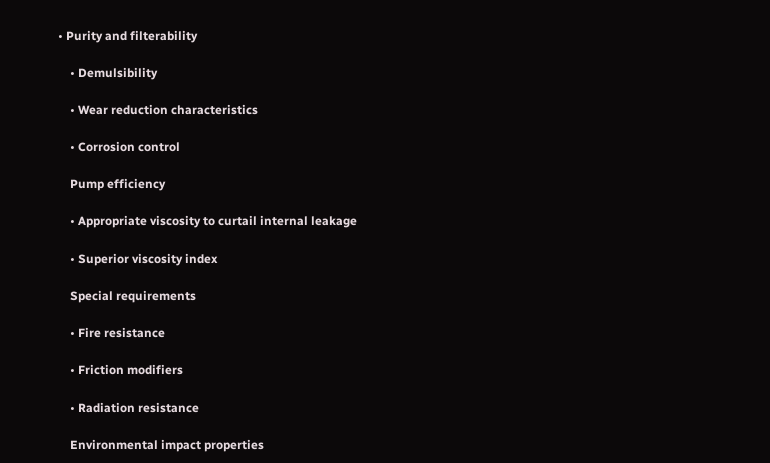• Purity and filterability

    • Demulsibility

    • Wear reduction characteristics

    • Corrosion control

    Pump efficiency

    • Appropriate viscosity to curtail internal leakage

    • Superior viscosity index

    Special requirements

    • Fire resistance

    • Friction modifiers

    • Radiation resistance

    Environmental impact properties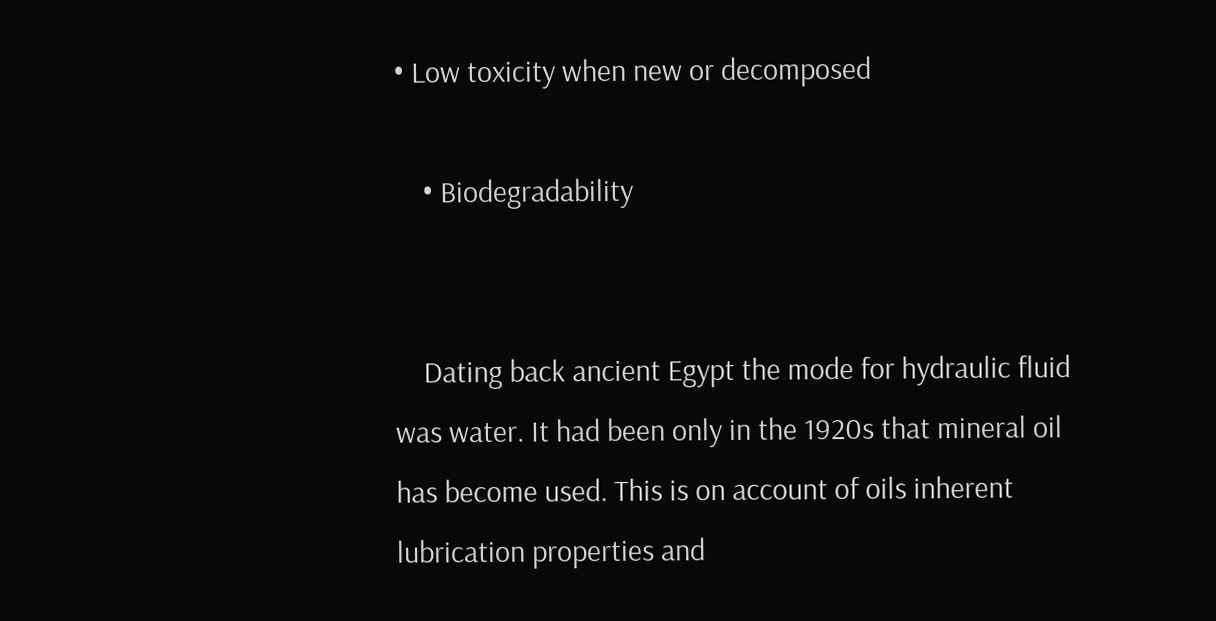• Low toxicity when new or decomposed

    • Biodegradability


    Dating back ancient Egypt the mode for hydraulic fluid was water. It had been only in the 1920s that mineral oil has become used. This is on account of oils inherent lubrication properties and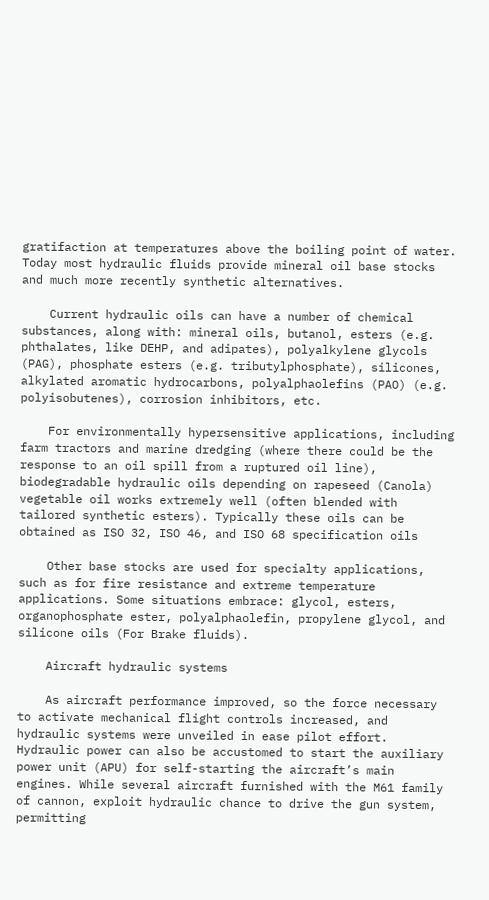gratifaction at temperatures above the boiling point of water. Today most hydraulic fluids provide mineral oil base stocks and much more recently synthetic alternatives.

    Current hydraulic oils can have a number of chemical substances, along with: mineral oils, butanol, esters (e.g. phthalates, like DEHP, and adipates), polyalkylene glycols (PAG), phosphate esters (e.g. tributylphosphate), silicones, alkylated aromatic hydrocarbons, polyalphaolefins (PAO) (e.g. polyisobutenes), corrosion inhibitors, etc.

    For environmentally hypersensitive applications, including farm tractors and marine dredging (where there could be the response to an oil spill from a ruptured oil line), biodegradable hydraulic oils depending on rapeseed (Canola) vegetable oil works extremely well (often blended with tailored synthetic esters). Typically these oils can be obtained as ISO 32, ISO 46, and ISO 68 specification oils

    Other base stocks are used for specialty applications, such as for fire resistance and extreme temperature applications. Some situations embrace: glycol, esters, organophosphate ester, polyalphaolefin, propylene glycol, and silicone oils (For Brake fluids).

    Aircraft hydraulic systems

    As aircraft performance improved, so the force necessary to activate mechanical flight controls increased, and hydraulic systems were unveiled in ease pilot effort. Hydraulic power can also be accustomed to start the auxiliary power unit (APU) for self-starting the aircraft’s main engines. While several aircraft furnished with the M61 family of cannon, exploit hydraulic chance to drive the gun system, permitting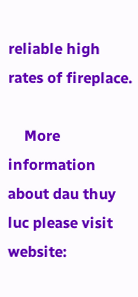reliable high rates of fireplace.

    More information about dau thuy luc please visit website: